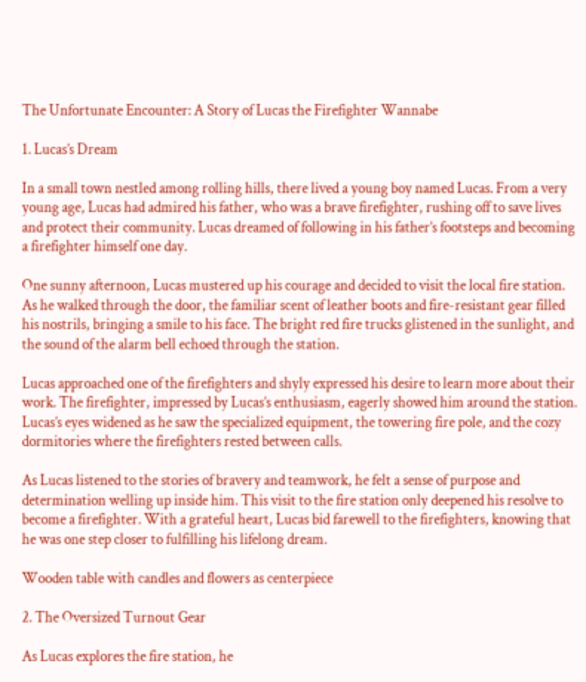The Unfortunate Encounter: A Story of Lucas the Firefighter Wannabe

1. Lucas’s Dream

In a small town nestled among rolling hills, there lived a young boy named Lucas. From a very young age, Lucas had admired his father, who was a brave firefighter, rushing off to save lives and protect their community. Lucas dreamed of following in his father’s footsteps and becoming a firefighter himself one day.

One sunny afternoon, Lucas mustered up his courage and decided to visit the local fire station. As he walked through the door, the familiar scent of leather boots and fire-resistant gear filled his nostrils, bringing a smile to his face. The bright red fire trucks glistened in the sunlight, and the sound of the alarm bell echoed through the station.

Lucas approached one of the firefighters and shyly expressed his desire to learn more about their work. The firefighter, impressed by Lucas’s enthusiasm, eagerly showed him around the station. Lucas’s eyes widened as he saw the specialized equipment, the towering fire pole, and the cozy dormitories where the firefighters rested between calls.

As Lucas listened to the stories of bravery and teamwork, he felt a sense of purpose and determination welling up inside him. This visit to the fire station only deepened his resolve to become a firefighter. With a grateful heart, Lucas bid farewell to the firefighters, knowing that he was one step closer to fulfilling his lifelong dream.

Wooden table with candles and flowers as centerpiece

2. The Oversized Turnout Gear

As Lucas explores the fire station, he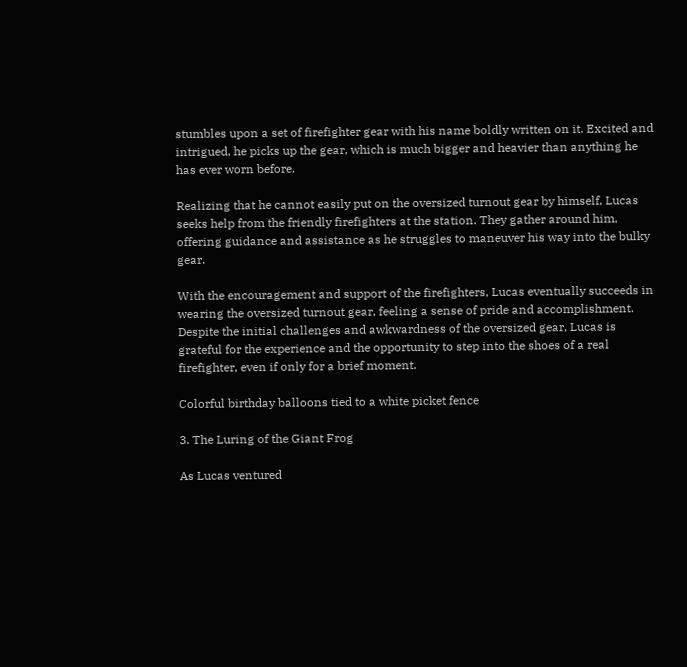stumbles upon a set of firefighter gear with his name boldly written on it. Excited and intrigued, he picks up the gear, which is much bigger and heavier than anything he has ever worn before.

Realizing that he cannot easily put on the oversized turnout gear by himself, Lucas seeks help from the friendly firefighters at the station. They gather around him, offering guidance and assistance as he struggles to maneuver his way into the bulky gear.

With the encouragement and support of the firefighters, Lucas eventually succeeds in wearing the oversized turnout gear, feeling a sense of pride and accomplishment. Despite the initial challenges and awkwardness of the oversized gear, Lucas is grateful for the experience and the opportunity to step into the shoes of a real firefighter, even if only for a brief moment.

Colorful birthday balloons tied to a white picket fence

3. The Luring of the Giant Frog

As Lucas ventured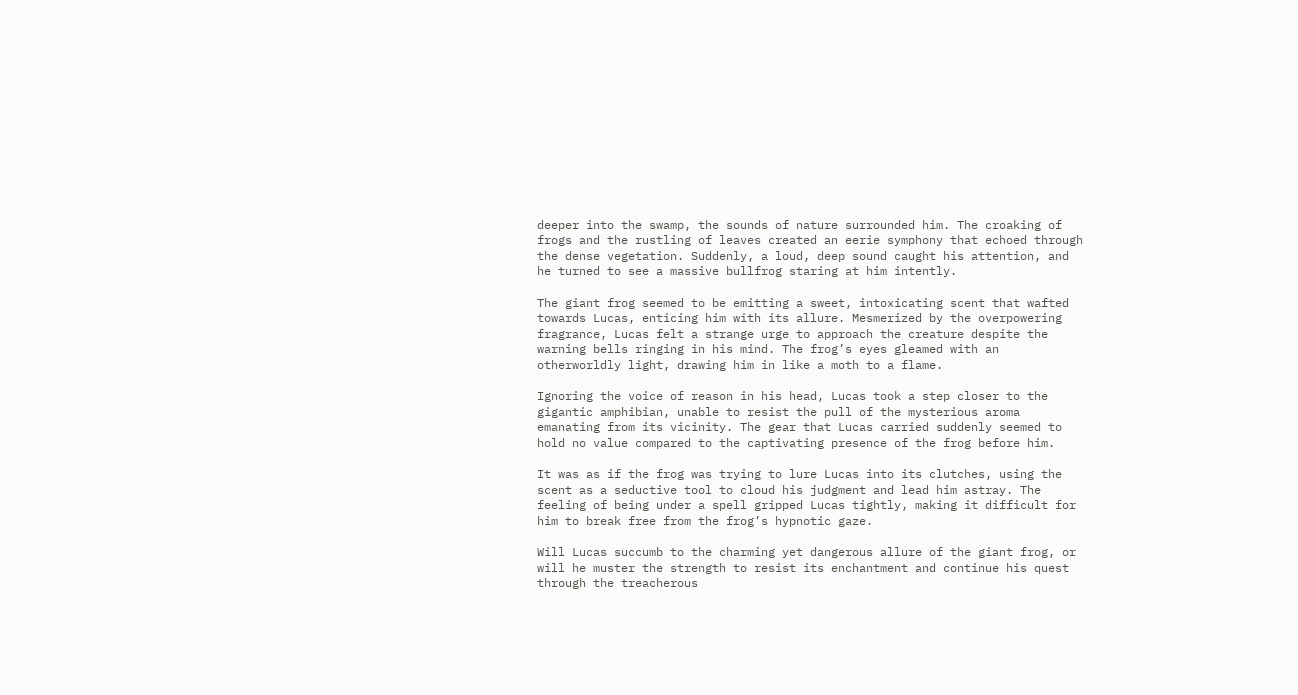deeper into the swamp, the sounds of nature surrounded him. The croaking of frogs and the rustling of leaves created an eerie symphony that echoed through the dense vegetation. Suddenly, a loud, deep sound caught his attention, and he turned to see a massive bullfrog staring at him intently.

The giant frog seemed to be emitting a sweet, intoxicating scent that wafted towards Lucas, enticing him with its allure. Mesmerized by the overpowering fragrance, Lucas felt a strange urge to approach the creature despite the warning bells ringing in his mind. The frog’s eyes gleamed with an otherworldly light, drawing him in like a moth to a flame.

Ignoring the voice of reason in his head, Lucas took a step closer to the gigantic amphibian, unable to resist the pull of the mysterious aroma emanating from its vicinity. The gear that Lucas carried suddenly seemed to hold no value compared to the captivating presence of the frog before him.

It was as if the frog was trying to lure Lucas into its clutches, using the scent as a seductive tool to cloud his judgment and lead him astray. The feeling of being under a spell gripped Lucas tightly, making it difficult for him to break free from the frog’s hypnotic gaze.

Will Lucas succumb to the charming yet dangerous allure of the giant frog, or will he muster the strength to resist its enchantment and continue his quest through the treacherous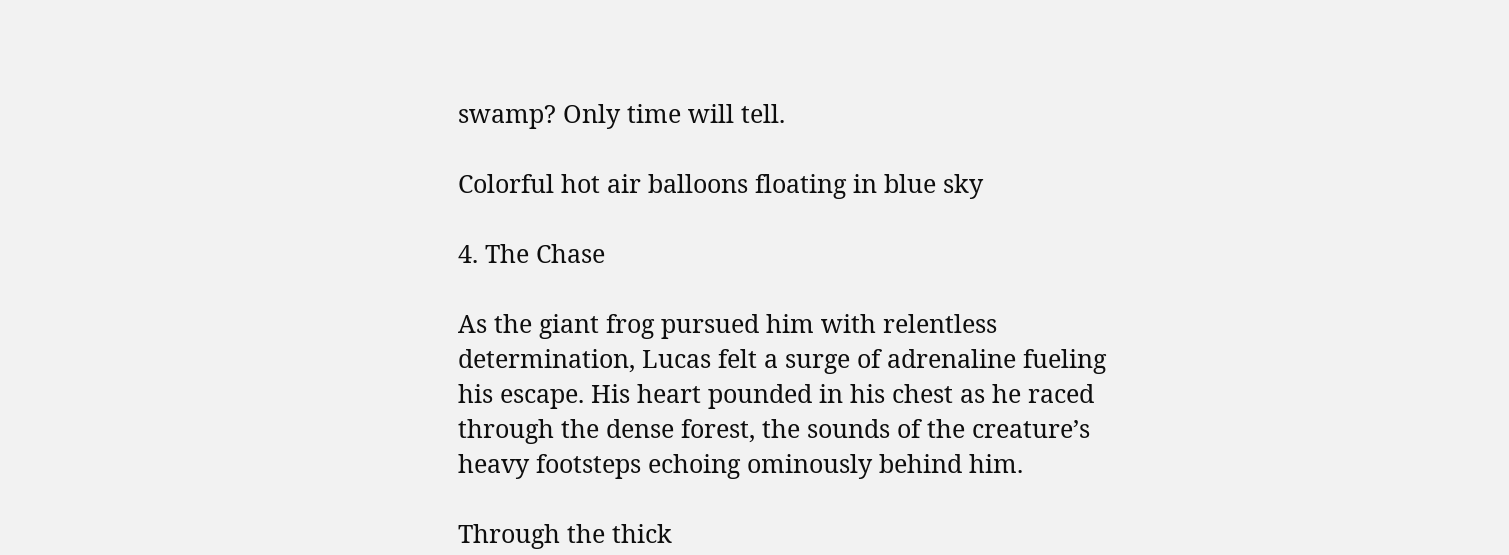swamp? Only time will tell.

Colorful hot air balloons floating in blue sky

4. The Chase

As the giant frog pursued him with relentless determination, Lucas felt a surge of adrenaline fueling his escape. His heart pounded in his chest as he raced through the dense forest, the sounds of the creature’s heavy footsteps echoing ominously behind him.

Through the thick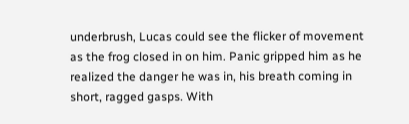underbrush, Lucas could see the flicker of movement as the frog closed in on him. Panic gripped him as he realized the danger he was in, his breath coming in short, ragged gasps. With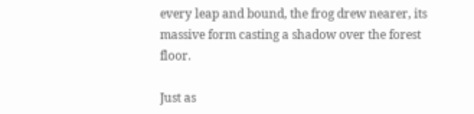every leap and bound, the frog drew nearer, its massive form casting a shadow over the forest floor.

Just as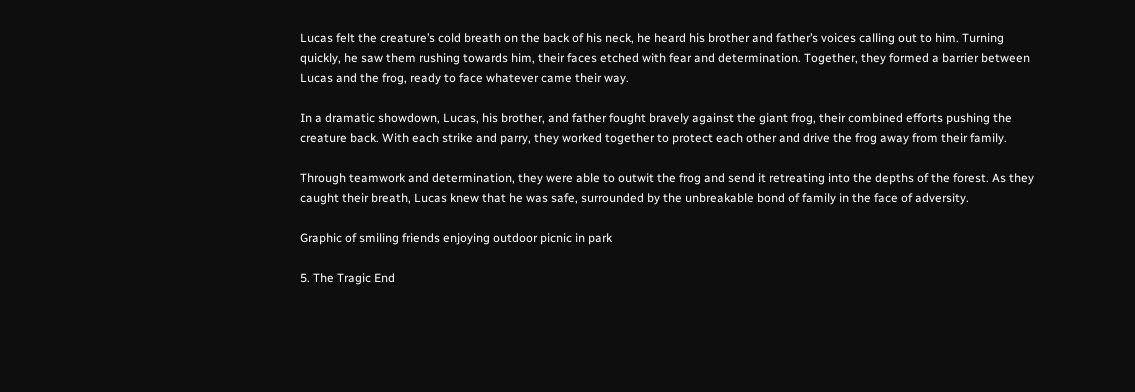Lucas felt the creature’s cold breath on the back of his neck, he heard his brother and father’s voices calling out to him. Turning quickly, he saw them rushing towards him, their faces etched with fear and determination. Together, they formed a barrier between Lucas and the frog, ready to face whatever came their way.

In a dramatic showdown, Lucas, his brother, and father fought bravely against the giant frog, their combined efforts pushing the creature back. With each strike and parry, they worked together to protect each other and drive the frog away from their family.

Through teamwork and determination, they were able to outwit the frog and send it retreating into the depths of the forest. As they caught their breath, Lucas knew that he was safe, surrounded by the unbreakable bond of family in the face of adversity.

Graphic of smiling friends enjoying outdoor picnic in park

5. The Tragic End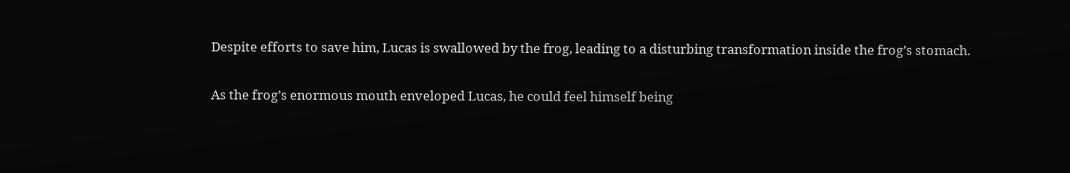Despite efforts to save him, Lucas is swallowed by the frog, leading to a disturbing transformation inside the frog’s stomach.

As the frog’s enormous mouth enveloped Lucas, he could feel himself being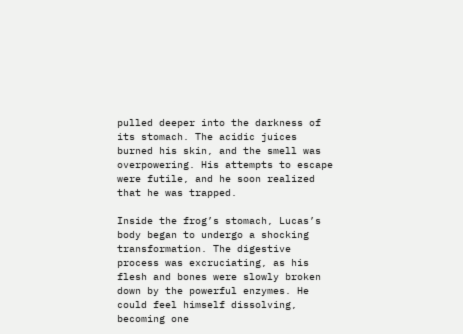pulled deeper into the darkness of its stomach. The acidic juices burned his skin, and the smell was overpowering. His attempts to escape were futile, and he soon realized that he was trapped.

Inside the frog’s stomach, Lucas’s body began to undergo a shocking transformation. The digestive process was excruciating, as his flesh and bones were slowly broken down by the powerful enzymes. He could feel himself dissolving, becoming one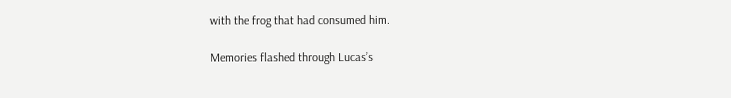with the frog that had consumed him.

Memories flashed through Lucas’s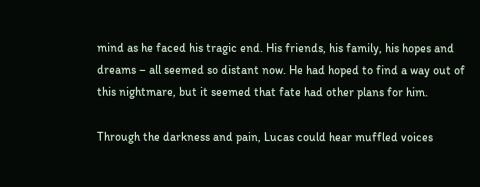mind as he faced his tragic end. His friends, his family, his hopes and dreams – all seemed so distant now. He had hoped to find a way out of this nightmare, but it seemed that fate had other plans for him.

Through the darkness and pain, Lucas could hear muffled voices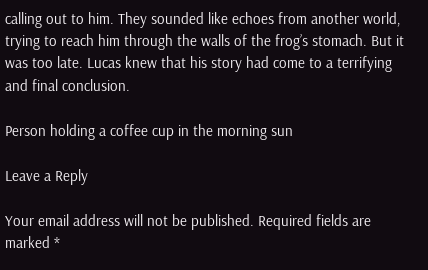calling out to him. They sounded like echoes from another world, trying to reach him through the walls of the frog’s stomach. But it was too late. Lucas knew that his story had come to a terrifying and final conclusion.

Person holding a coffee cup in the morning sun

Leave a Reply

Your email address will not be published. Required fields are marked *